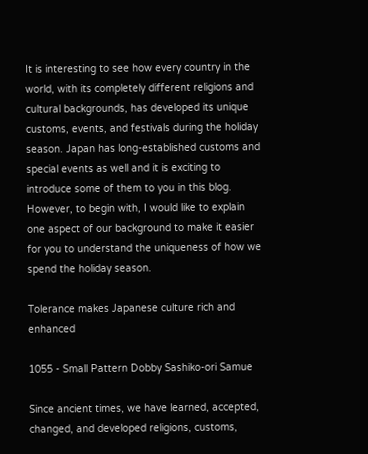It is interesting to see how every country in the world, with its completely different religions and cultural backgrounds, has developed its unique customs, events, and festivals during the holiday season. Japan has long-established customs and special events as well and it is exciting to introduce some of them to you in this blog. However, to begin with, I would like to explain one aspect of our background to make it easier for you to understand the uniqueness of how we spend the holiday season.

Tolerance makes Japanese culture rich and enhanced

1055 - Small Pattern Dobby Sashiko-ori Samue

Since ancient times, we have learned, accepted, changed, and developed religions, customs,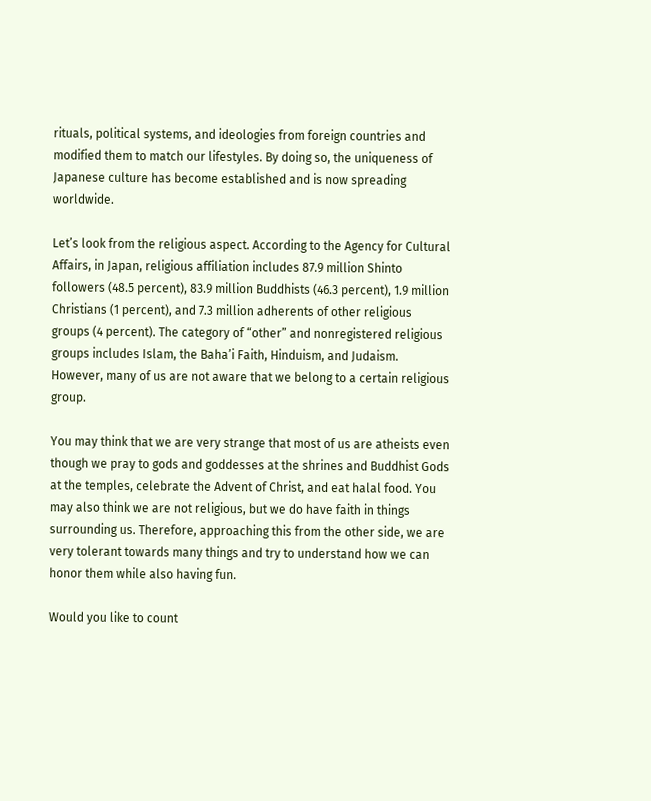rituals, political systems, and ideologies from foreign countries and modified them to match our lifestyles. By doing so, the uniqueness of Japanese culture has become established and is now spreading worldwide.

Let’s look from the religious aspect. According to the Agency for Cultural Affairs, in Japan, religious affiliation includes 87.9 million Shinto followers (48.5 percent), 83.9 million Buddhists (46.3 percent), 1.9 million Christians (1 percent), and 7.3 million adherents of other religious groups (4 percent). The category of “other” and nonregistered religious groups includes Islam, the Baha’i Faith, Hinduism, and Judaism. However, many of us are not aware that we belong to a certain religious group.

You may think that we are very strange that most of us are atheists even though we pray to gods and goddesses at the shrines and Buddhist Gods at the temples, celebrate the Advent of Christ, and eat halal food. You may also think we are not religious, but we do have faith in things surrounding us. Therefore, approaching this from the other side, we are very tolerant towards many things and try to understand how we can honor them while also having fun.

Would you like to count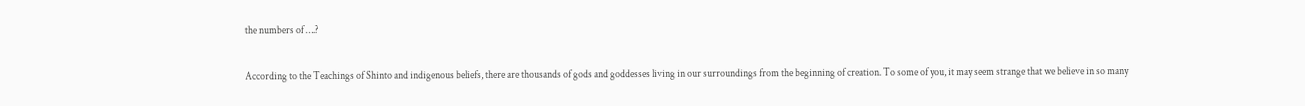the numbers of ….?

According to the Teachings of Shinto and indigenous beliefs, there are thousands of gods and goddesses living in our surroundings from the beginning of creation. To some of you, it may seem strange that we believe in so many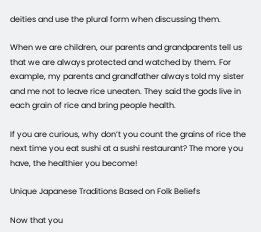deities and use the plural form when discussing them.

When we are children, our parents and grandparents tell us that we are always protected and watched by them. For example, my parents and grandfather always told my sister and me not to leave rice uneaten. They said the gods live in each grain of rice and bring people health.

If you are curious, why don’t you count the grains of rice the next time you eat sushi at a sushi restaurant? The more you have, the healthier you become!

Unique Japanese Traditions Based on Folk Beliefs

Now that you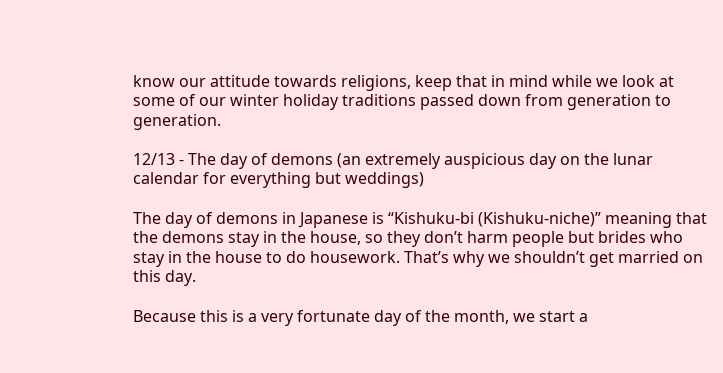know our attitude towards religions, keep that in mind while we look at some of our winter holiday traditions passed down from generation to generation.

12/13 - The day of demons (an extremely auspicious day on the lunar calendar for everything but weddings)

The day of demons in Japanese is “Kishuku-bi (Kishuku-niche)” meaning that the demons stay in the house, so they don’t harm people but brides who stay in the house to do housework. That’s why we shouldn’t get married on this day.

Because this is a very fortunate day of the month, we start a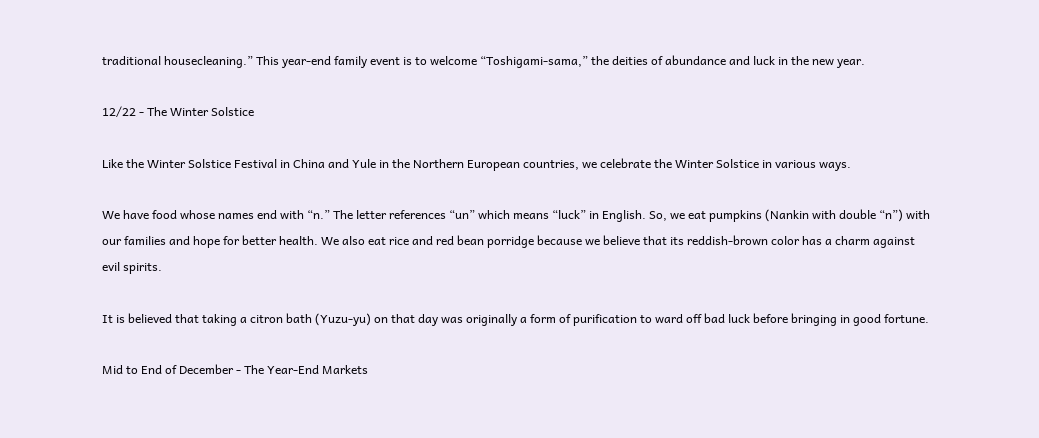traditional housecleaning.” This year-end family event is to welcome “Toshigami-sama,” the deities of abundance and luck in the new year.

12/22 - The Winter Solstice

Like the Winter Solstice Festival in China and Yule in the Northern European countries, we celebrate the Winter Solstice in various ways.

We have food whose names end with “n.” The letter references “un” which means “luck” in English. So, we eat pumpkins (Nankin with double “n”) with our families and hope for better health. We also eat rice and red bean porridge because we believe that its reddish-brown color has a charm against evil spirits.

It is believed that taking a citron bath (Yuzu-yu) on that day was originally a form of purification to ward off bad luck before bringing in good fortune.

Mid to End of December - The Year-End Markets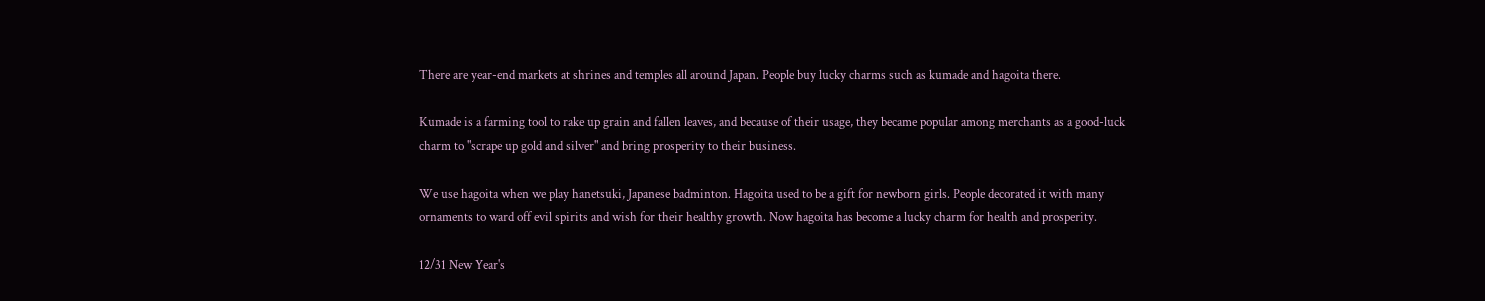There are year-end markets at shrines and temples all around Japan. People buy lucky charms such as kumade and hagoita there.

Kumade is a farming tool to rake up grain and fallen leaves, and because of their usage, they became popular among merchants as a good-luck charm to "scrape up gold and silver" and bring prosperity to their business.

We use hagoita when we play hanetsuki, Japanese badminton. Hagoita used to be a gift for newborn girls. People decorated it with many ornaments to ward off evil spirits and wish for their healthy growth. Now hagoita has become a lucky charm for health and prosperity.

12/31 New Year's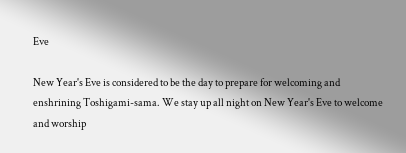Eve

New Year's Eve is considered to be the day to prepare for welcoming and enshrining Toshigami-sama. We stay up all night on New Year's Eve to welcome and worship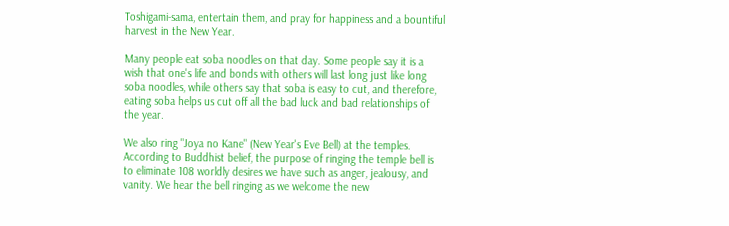Toshigami-sama, entertain them, and pray for happiness and a bountiful harvest in the New Year.

Many people eat soba noodles on that day. Some people say it is a wish that one's life and bonds with others will last long just like long soba noodles, while others say that soba is easy to cut, and therefore, eating soba helps us cut off all the bad luck and bad relationships of the year.

We also ring "Joya no Kane" (New Year's Eve Bell) at the temples. According to Buddhist belief, the purpose of ringing the temple bell is to eliminate 108 worldly desires we have such as anger, jealousy, and vanity. We hear the bell ringing as we welcome the new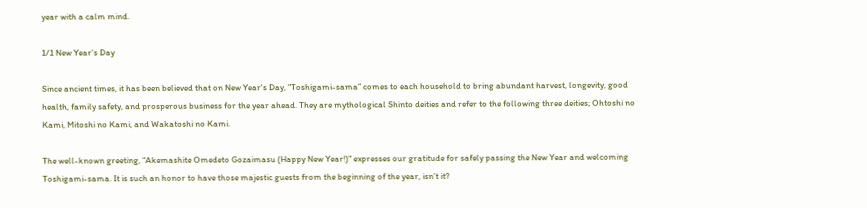year with a calm mind.

1/1 New Year’s Day

Since ancient times, it has been believed that on New Year's Day, "Toshigami-sama” comes to each household to bring abundant harvest, longevity, good health, family safety, and prosperous business for the year ahead. They are mythological Shinto deities and refer to the following three deities; Ohtoshi no Kami, Mitoshi no Kami, and Wakatoshi no Kami.

The well-known greeting, “Akemashite Omedeto Gozaimasu (Happy New Year!)" expresses our gratitude for safely passing the New Year and welcoming Toshigami-sama. It is such an honor to have those majestic guests from the beginning of the year, isn’t it?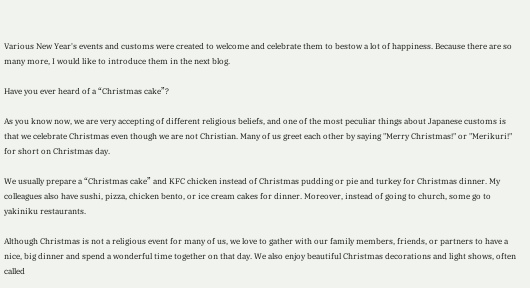Various New Year's events and customs were created to welcome and celebrate them to bestow a lot of happiness. Because there are so many more, I would like to introduce them in the next blog.

Have you ever heard of a “Christmas cake”?

As you know now, we are very accepting of different religious beliefs, and one of the most peculiar things about Japanese customs is that we celebrate Christmas even though we are not Christian. Many of us greet each other by saying "Merry Christmas!" or "Merikuri!" for short on Christmas day.

We usually prepare a “Christmas cake” and KFC chicken instead of Christmas pudding or pie and turkey for Christmas dinner. My colleagues also have sushi, pizza, chicken bento, or ice cream cakes for dinner. Moreover, instead of going to church, some go to yakiniku restaurants.

Although Christmas is not a religious event for many of us, we love to gather with our family members, friends, or partners to have a nice, big dinner and spend a wonderful time together on that day. We also enjoy beautiful Christmas decorations and light shows, often called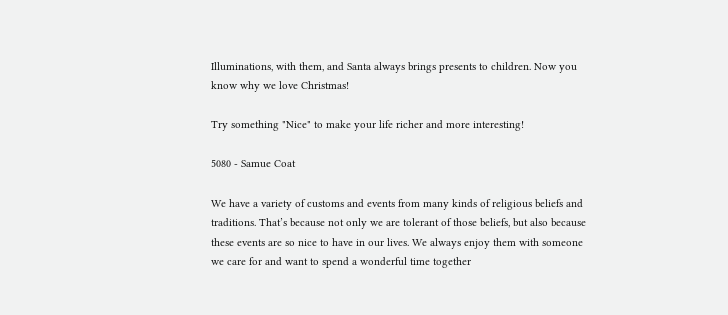Illuminations, with them, and Santa always brings presents to children. Now you know why we love Christmas!

Try something "Nice" to make your life richer and more interesting!

5080 - Samue Coat

We have a variety of customs and events from many kinds of religious beliefs and traditions. That’s because not only we are tolerant of those beliefs, but also because these events are so nice to have in our lives. We always enjoy them with someone we care for and want to spend a wonderful time together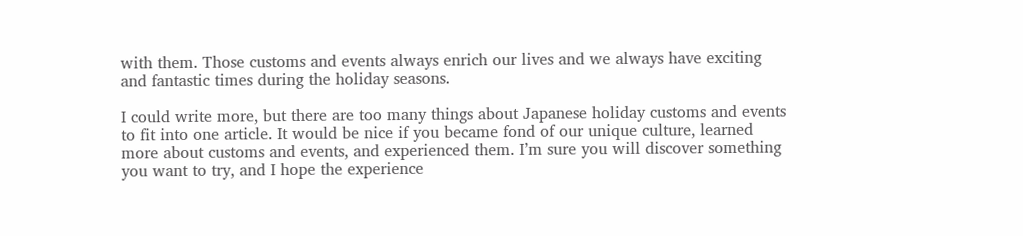with them. Those customs and events always enrich our lives and we always have exciting and fantastic times during the holiday seasons.

I could write more, but there are too many things about Japanese holiday customs and events to fit into one article. It would be nice if you became fond of our unique culture, learned more about customs and events, and experienced them. I’m sure you will discover something you want to try, and I hope the experience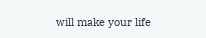will make your life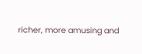richer, more amusing and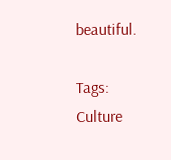beautiful.

Tags: Culture